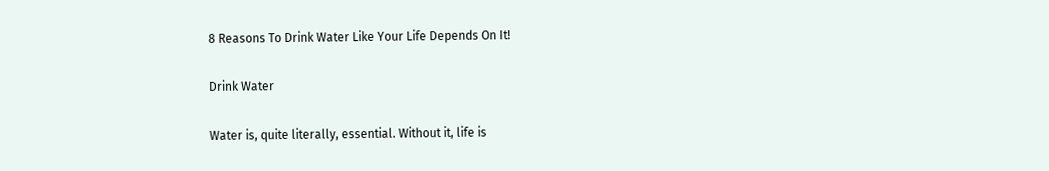8 Reasons To Drink Water Like Your Life Depends On It!

Drink Water

Water is, quite literally, essential. Without it, life is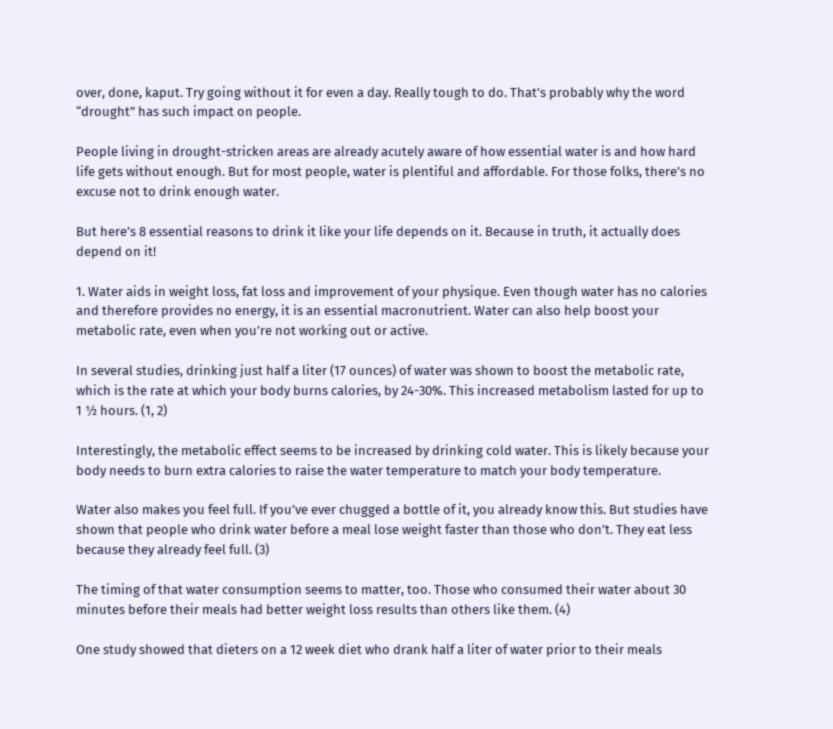over, done, kaput. Try going without it for even a day. Really tough to do. That’s probably why the word “drought” has such impact on people.

People living in drought-stricken areas are already acutely aware of how essential water is and how hard life gets without enough. But for most people, water is plentiful and affordable. For those folks, there’s no excuse not to drink enough water.

But here’s 8 essential reasons to drink it like your life depends on it. Because in truth, it actually does depend on it!

1. Water aids in weight loss, fat loss and improvement of your physique. Even though water has no calories and therefore provides no energy, it is an essential macronutrient. Water can also help boost your metabolic rate, even when you’re not working out or active.

In several studies, drinking just half a liter (17 ounces) of water was shown to boost the metabolic rate, which is the rate at which your body burns calories, by 24-30%. This increased metabolism lasted for up to 1 ½ hours. (1, 2)

Interestingly, the metabolic effect seems to be increased by drinking cold water. This is likely because your body needs to burn extra calories to raise the water temperature to match your body temperature.

Water also makes you feel full. If you’ve ever chugged a bottle of it, you already know this. But studies have shown that people who drink water before a meal lose weight faster than those who don’t. They eat less because they already feel full. (3)

The timing of that water consumption seems to matter, too. Those who consumed their water about 30 minutes before their meals had better weight loss results than others like them. (4)

One study showed that dieters on a 12 week diet who drank half a liter of water prior to their meals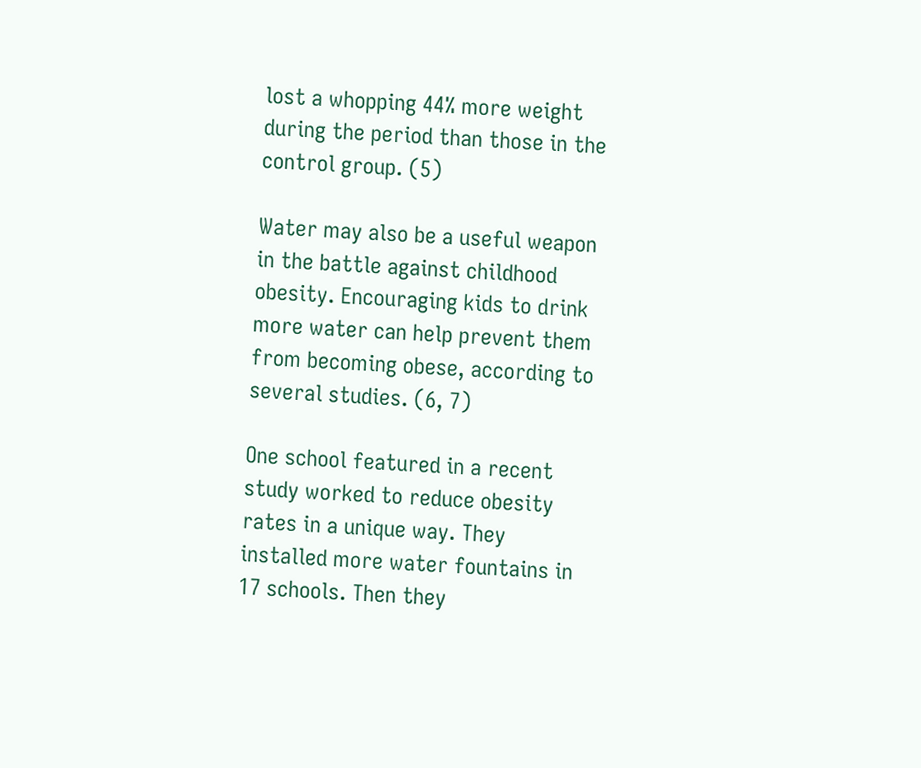lost a whopping 44% more weight during the period than those in the control group. (5)

Water may also be a useful weapon in the battle against childhood obesity. Encouraging kids to drink more water can help prevent them from becoming obese, according to several studies. (6, 7)

One school featured in a recent study worked to reduce obesity rates in a unique way. They installed more water fountains in 17 schools. Then they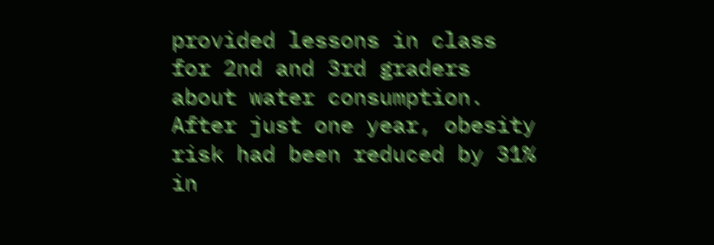provided lessons in class for 2nd and 3rd graders about water consumption. After just one year, obesity risk had been reduced by 31% in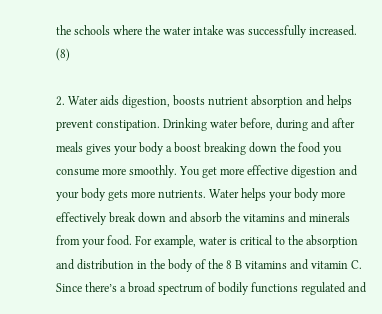the schools where the water intake was successfully increased. (8)

2. Water aids digestion, boosts nutrient absorption and helps prevent constipation. Drinking water before, during and after meals gives your body a boost breaking down the food you consume more smoothly. You get more effective digestion and your body gets more nutrients. Water helps your body more effectively break down and absorb the vitamins and minerals from your food. For example, water is critical to the absorption and distribution in the body of the 8 B vitamins and vitamin C. Since there’s a broad spectrum of bodily functions regulated and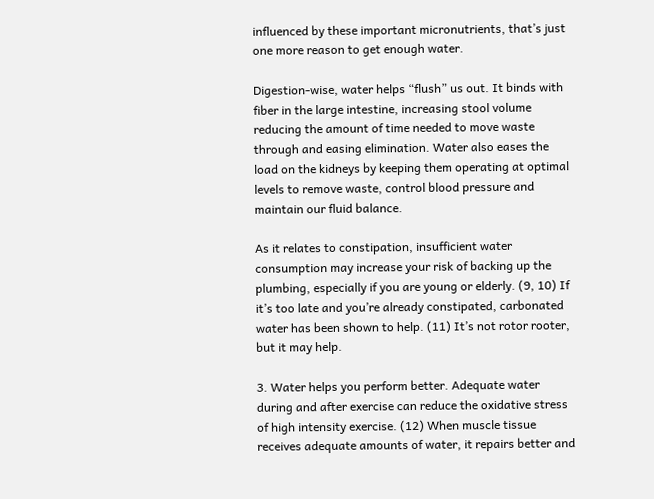influenced by these important micronutrients, that’s just one more reason to get enough water.

Digestion-wise, water helps “flush” us out. It binds with fiber in the large intestine, increasing stool volume reducing the amount of time needed to move waste through and easing elimination. Water also eases the load on the kidneys by keeping them operating at optimal levels to remove waste, control blood pressure and maintain our fluid balance.

As it relates to constipation, insufficient water consumption may increase your risk of backing up the plumbing, especially if you are young or elderly. (9, 10) If it’s too late and you’re already constipated, carbonated water has been shown to help. (11) It’s not rotor rooter, but it may help.

3. Water helps you perform better. Adequate water during and after exercise can reduce the oxidative stress of high intensity exercise. (12) When muscle tissue receives adequate amounts of water, it repairs better and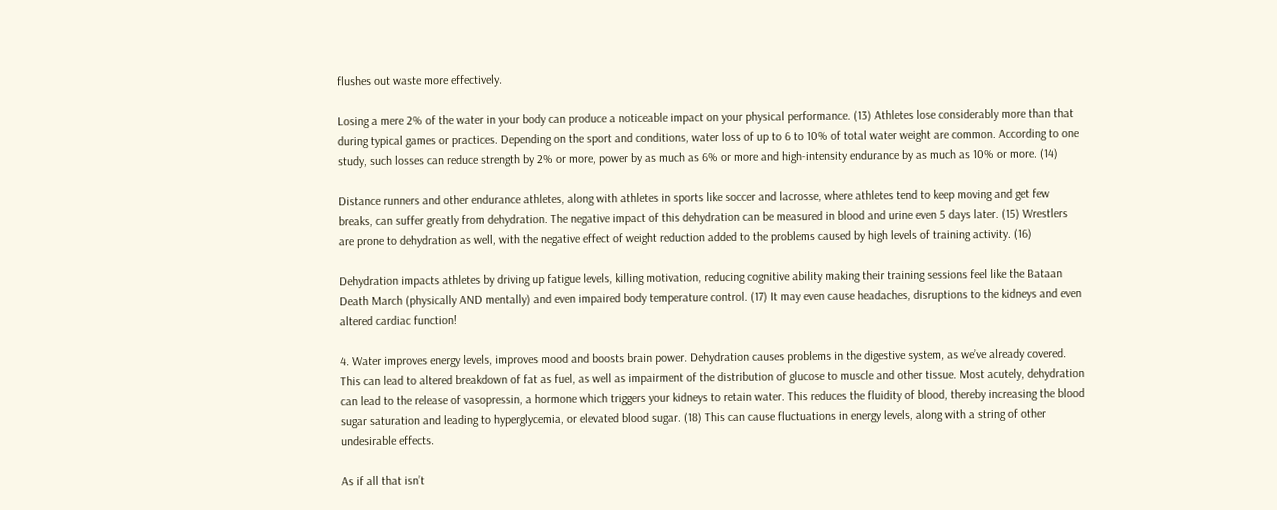flushes out waste more effectively.

Losing a mere 2% of the water in your body can produce a noticeable impact on your physical performance. (13) Athletes lose considerably more than that during typical games or practices. Depending on the sport and conditions, water loss of up to 6 to 10% of total water weight are common. According to one study, such losses can reduce strength by 2% or more, power by as much as 6% or more and high-intensity endurance by as much as 10% or more. (14)

Distance runners and other endurance athletes, along with athletes in sports like soccer and lacrosse, where athletes tend to keep moving and get few breaks, can suffer greatly from dehydration. The negative impact of this dehydration can be measured in blood and urine even 5 days later. (15) Wrestlers are prone to dehydration as well, with the negative effect of weight reduction added to the problems caused by high levels of training activity. (16)

Dehydration impacts athletes by driving up fatigue levels, killing motivation, reducing cognitive ability making their training sessions feel like the Bataan Death March (physically AND mentally) and even impaired body temperature control. (17) It may even cause headaches, disruptions to the kidneys and even altered cardiac function!

4. Water improves energy levels, improves mood and boosts brain power. Dehydration causes problems in the digestive system, as we’ve already covered. This can lead to altered breakdown of fat as fuel, as well as impairment of the distribution of glucose to muscle and other tissue. Most acutely, dehydration can lead to the release of vasopressin, a hormone which triggers your kidneys to retain water. This reduces the fluidity of blood, thereby increasing the blood sugar saturation and leading to hyperglycemia, or elevated blood sugar. (18) This can cause fluctuations in energy levels, along with a string of other undesirable effects.

As if all that isn’t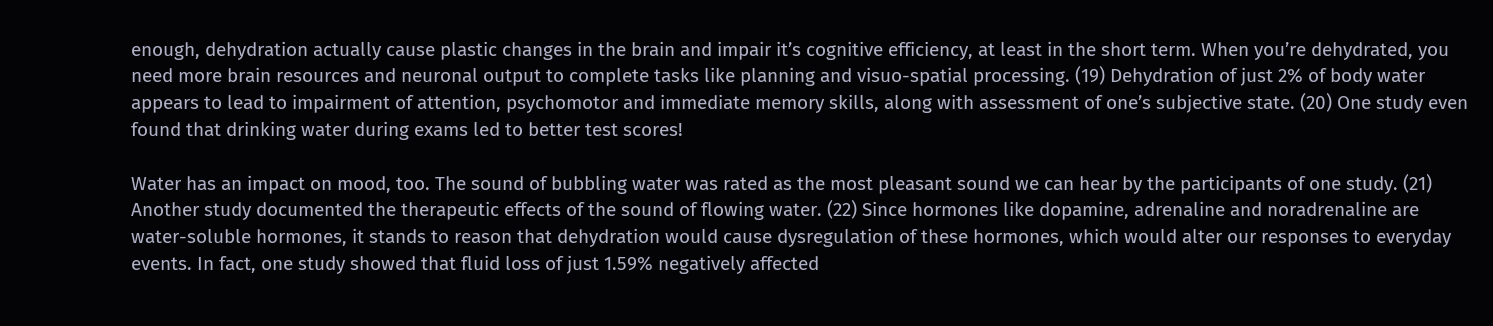enough, dehydration actually cause plastic changes in the brain and impair it’s cognitive efficiency, at least in the short term. When you’re dehydrated, you need more brain resources and neuronal output to complete tasks like planning and visuo-spatial processing. (19) Dehydration of just 2% of body water appears to lead to impairment of attention, psychomotor and immediate memory skills, along with assessment of one’s subjective state. (20) One study even found that drinking water during exams led to better test scores!

Water has an impact on mood, too. The sound of bubbling water was rated as the most pleasant sound we can hear by the participants of one study. (21) Another study documented the therapeutic effects of the sound of flowing water. (22) Since hormones like dopamine, adrenaline and noradrenaline are water-soluble hormones, it stands to reason that dehydration would cause dysregulation of these hormones, which would alter our responses to everyday events. In fact, one study showed that fluid loss of just 1.59% negatively affected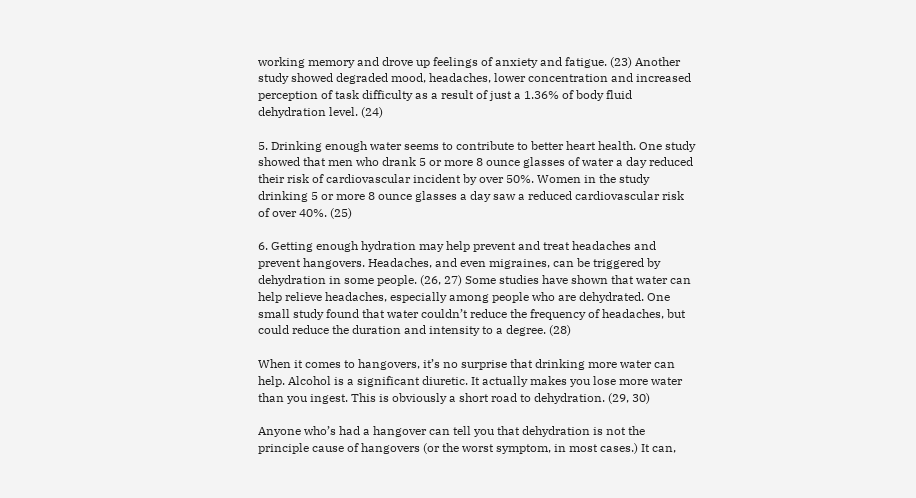working memory and drove up feelings of anxiety and fatigue. (23) Another study showed degraded mood, headaches, lower concentration and increased perception of task difficulty as a result of just a 1.36% of body fluid dehydration level. (24)

5. Drinking enough water seems to contribute to better heart health. One study showed that men who drank 5 or more 8 ounce glasses of water a day reduced their risk of cardiovascular incident by over 50%. Women in the study drinking 5 or more 8 ounce glasses a day saw a reduced cardiovascular risk of over 40%. (25)

6. Getting enough hydration may help prevent and treat headaches and prevent hangovers. Headaches, and even migraines, can be triggered by dehydration in some people. (26, 27) Some studies have shown that water can help relieve headaches, especially among people who are dehydrated. One small study found that water couldn’t reduce the frequency of headaches, but could reduce the duration and intensity to a degree. (28)

When it comes to hangovers, it’s no surprise that drinking more water can help. Alcohol is a significant diuretic. It actually makes you lose more water than you ingest. This is obviously a short road to dehydration. (29, 30)

Anyone who’s had a hangover can tell you that dehydration is not the principle cause of hangovers (or the worst symptom, in most cases.) It can,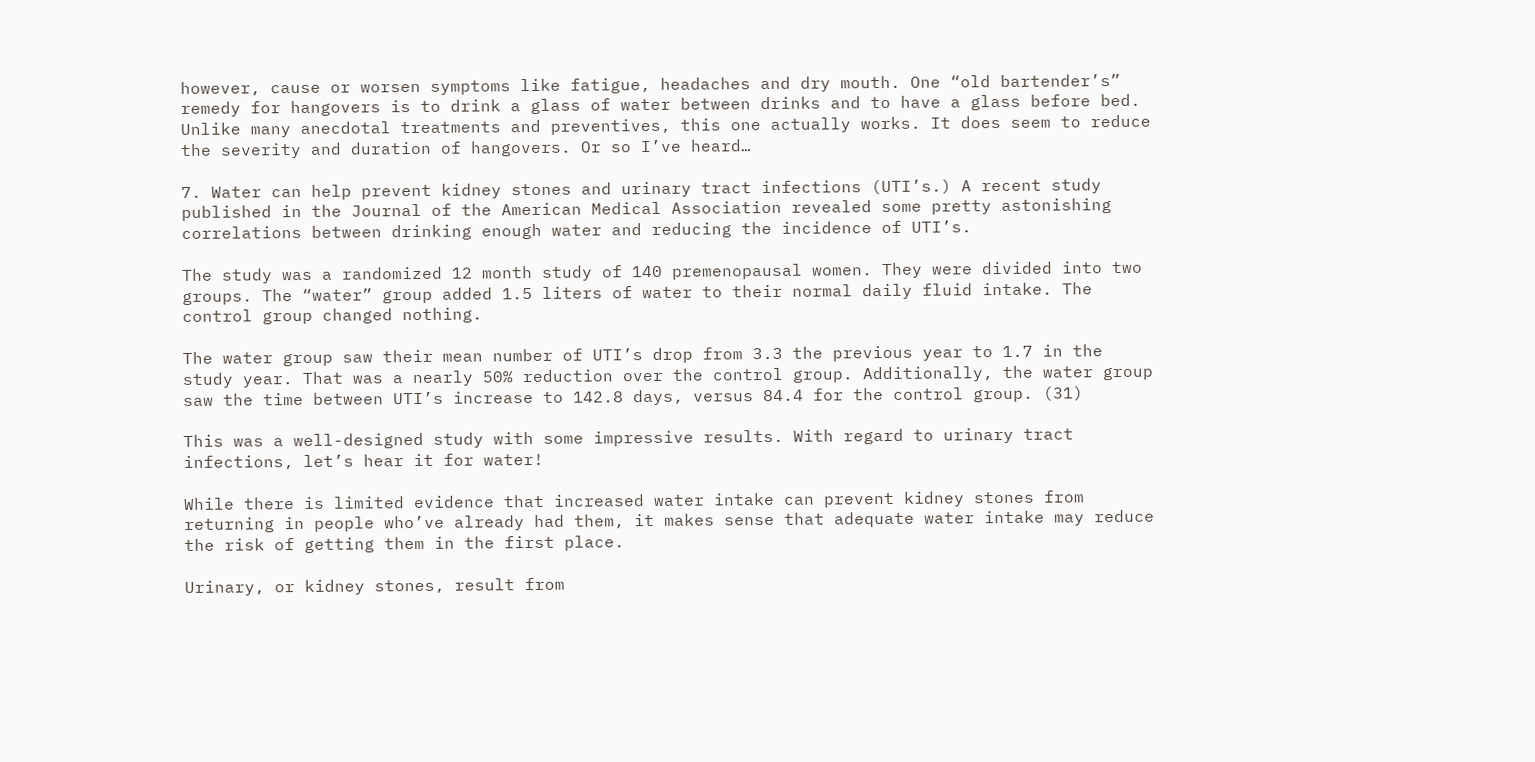however, cause or worsen symptoms like fatigue, headaches and dry mouth. One “old bartender’s” remedy for hangovers is to drink a glass of water between drinks and to have a glass before bed. Unlike many anecdotal treatments and preventives, this one actually works. It does seem to reduce the severity and duration of hangovers. Or so I’ve heard…

7. Water can help prevent kidney stones and urinary tract infections (UTI’s.) A recent study published in the Journal of the American Medical Association revealed some pretty astonishing correlations between drinking enough water and reducing the incidence of UTI’s.

The study was a randomized 12 month study of 140 premenopausal women. They were divided into two groups. The “water” group added 1.5 liters of water to their normal daily fluid intake. The control group changed nothing.

The water group saw their mean number of UTI’s drop from 3.3 the previous year to 1.7 in the study year. That was a nearly 50% reduction over the control group. Additionally, the water group saw the time between UTI’s increase to 142.8 days, versus 84.4 for the control group. (31)

This was a well-designed study with some impressive results. With regard to urinary tract infections, let’s hear it for water!

While there is limited evidence that increased water intake can prevent kidney stones from returning in people who’ve already had them, it makes sense that adequate water intake may reduce the risk of getting them in the first place.

Urinary, or kidney stones, result from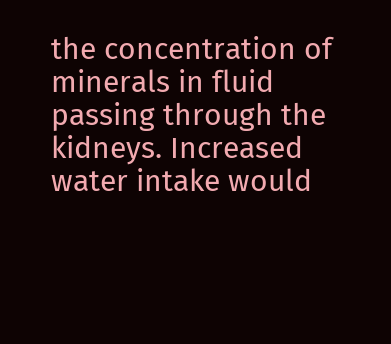the concentration of minerals in fluid passing through the kidneys. Increased water intake would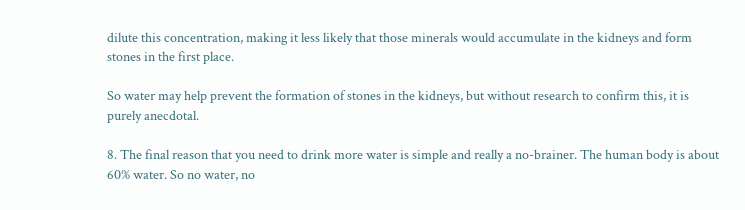dilute this concentration, making it less likely that those minerals would accumulate in the kidneys and form stones in the first place.

So water may help prevent the formation of stones in the kidneys, but without research to confirm this, it is purely anecdotal.

8. The final reason that you need to drink more water is simple and really a no-brainer. The human body is about 60% water. So no water, no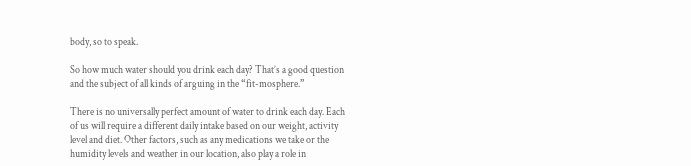body, so to speak.

So how much water should you drink each day? That’s a good question and the subject of all kinds of arguing in the “fit-mosphere.”

There is no universally perfect amount of water to drink each day. Each of us will require a different daily intake based on our weight, activity level and diet. Other factors, such as any medications we take or the humidity levels and weather in our location, also play a role in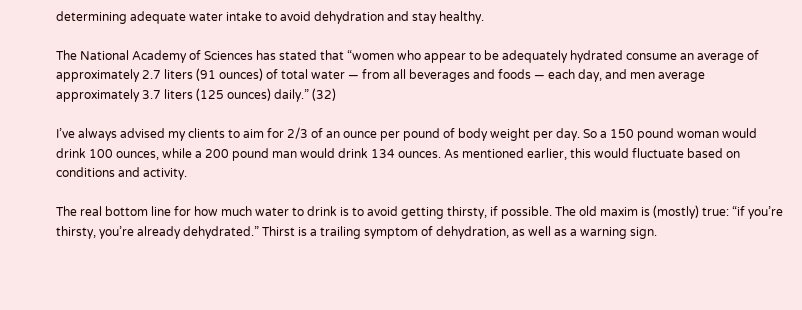determining adequate water intake to avoid dehydration and stay healthy.

The National Academy of Sciences has stated that “women who appear to be adequately hydrated consume an average of approximately 2.7 liters (91 ounces) of total water — from all beverages and foods — each day, and men average approximately 3.7 liters (125 ounces) daily.” (32)

I’ve always advised my clients to aim for 2/3 of an ounce per pound of body weight per day. So a 150 pound woman would drink 100 ounces, while a 200 pound man would drink 134 ounces. As mentioned earlier, this would fluctuate based on conditions and activity.

The real bottom line for how much water to drink is to avoid getting thirsty, if possible. The old maxim is (mostly) true: “if you’re thirsty, you’re already dehydrated.” Thirst is a trailing symptom of dehydration, as well as a warning sign.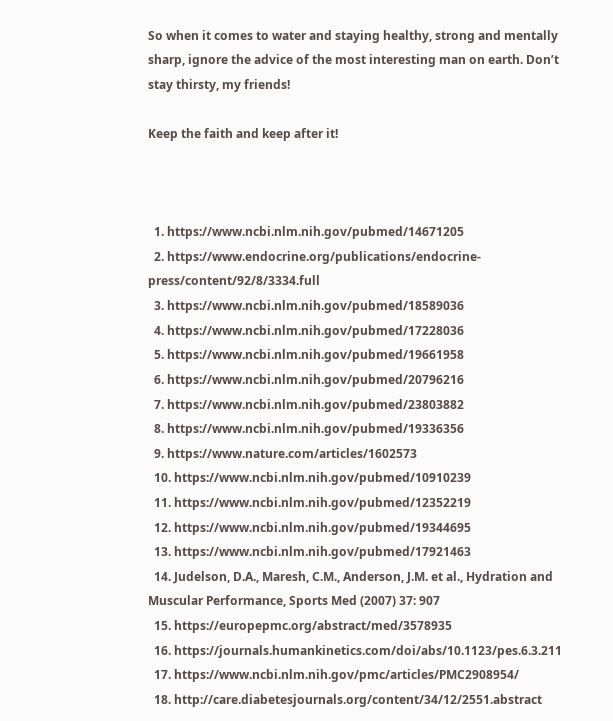So when it comes to water and staying healthy, strong and mentally sharp, ignore the advice of the most interesting man on earth. Don’t stay thirsty, my friends!

Keep the faith and keep after it!



  1. https://www.ncbi.nlm.nih.gov/pubmed/14671205
  2. https://www.endocrine.org/publications/endocrine-press/content/92/8/3334.full
  3. https://www.ncbi.nlm.nih.gov/pubmed/18589036
  4. https://www.ncbi.nlm.nih.gov/pubmed/17228036
  5. https://www.ncbi.nlm.nih.gov/pubmed/19661958
  6. https://www.ncbi.nlm.nih.gov/pubmed/20796216
  7. https://www.ncbi.nlm.nih.gov/pubmed/23803882
  8. https://www.ncbi.nlm.nih.gov/pubmed/19336356
  9. https://www.nature.com/articles/1602573
  10. https://www.ncbi.nlm.nih.gov/pubmed/10910239
  11. https://www.ncbi.nlm.nih.gov/pubmed/12352219
  12. https://www.ncbi.nlm.nih.gov/pubmed/19344695
  13. https://www.ncbi.nlm.nih.gov/pubmed/17921463
  14. Judelson, D.A., Maresh, C.M., Anderson, J.M. et al., Hydration and Muscular Performance, Sports Med (2007) 37: 907
  15. https://europepmc.org/abstract/med/3578935
  16. https://journals.humankinetics.com/doi/abs/10.1123/pes.6.3.211
  17. https://www.ncbi.nlm.nih.gov/pmc/articles/PMC2908954/
  18. http://care.diabetesjournals.org/content/34/12/2551.abstract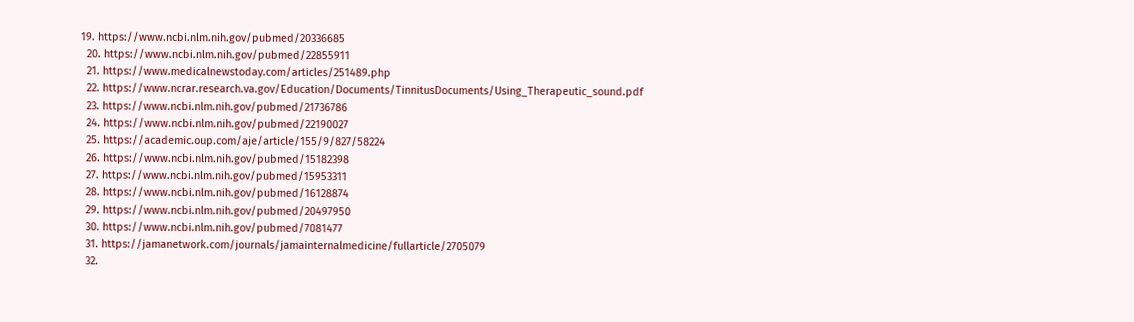19. https://www.ncbi.nlm.nih.gov/pubmed/20336685
  20. https://www.ncbi.nlm.nih.gov/pubmed/22855911
  21. https://www.medicalnewstoday.com/articles/251489.php
  22. https://www.ncrar.research.va.gov/Education/Documents/TinnitusDocuments/Using_Therapeutic_sound.pdf
  23. https://www.ncbi.nlm.nih.gov/pubmed/21736786
  24. https://www.ncbi.nlm.nih.gov/pubmed/22190027
  25. https://academic.oup.com/aje/article/155/9/827/58224
  26. https://www.ncbi.nlm.nih.gov/pubmed/15182398
  27. https://www.ncbi.nlm.nih.gov/pubmed/15953311
  28. https://www.ncbi.nlm.nih.gov/pubmed/16128874
  29. https://www.ncbi.nlm.nih.gov/pubmed/20497950
  30. https://www.ncbi.nlm.nih.gov/pubmed/7081477
  31. https://jamanetwork.com/journals/jamainternalmedicine/fullarticle/2705079
  32.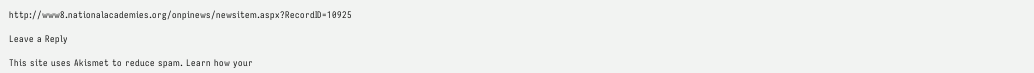http://www8.nationalacademies.org/onpinews/newsitem.aspx?RecordID=10925

Leave a Reply

This site uses Akismet to reduce spam. Learn how your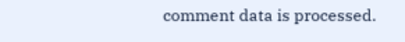comment data is processed.